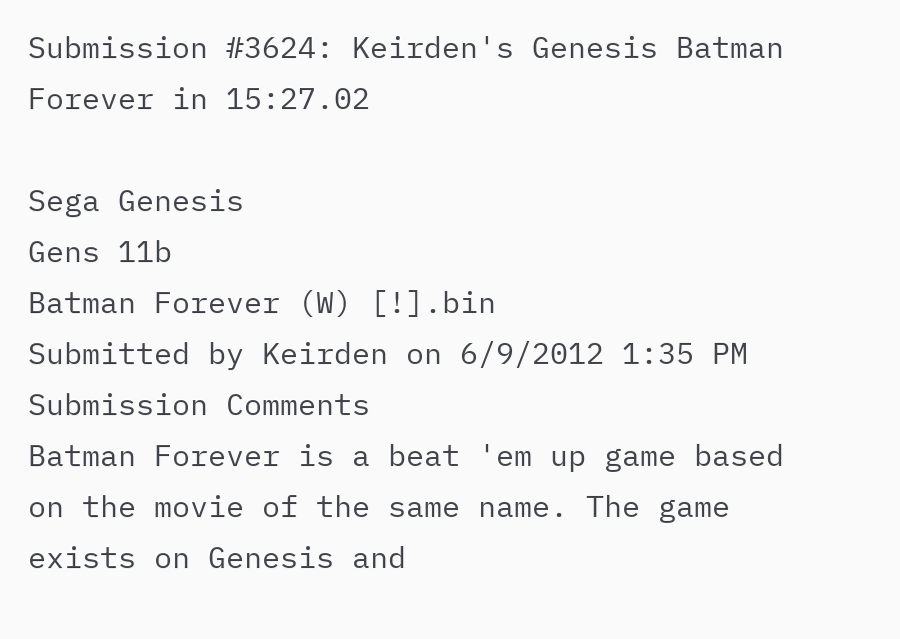Submission #3624: Keirden's Genesis Batman Forever in 15:27.02

Sega Genesis
Gens 11b
Batman Forever (W) [!].bin
Submitted by Keirden on 6/9/2012 1:35 PM
Submission Comments
Batman Forever is a beat 'em up game based on the movie of the same name. The game exists on Genesis and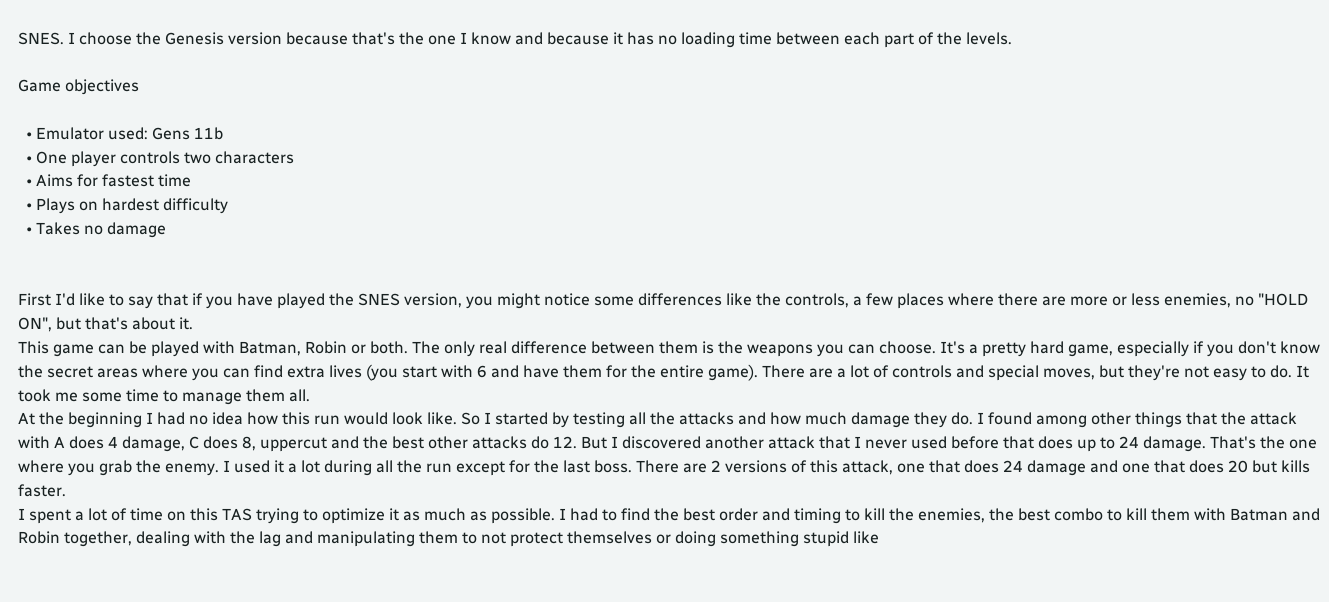SNES. I choose the Genesis version because that's the one I know and because it has no loading time between each part of the levels.

Game objectives

  • Emulator used: Gens 11b
  • One player controls two characters
  • Aims for fastest time
  • Plays on hardest difficulty
  • Takes no damage


First I'd like to say that if you have played the SNES version, you might notice some differences like the controls, a few places where there are more or less enemies, no "HOLD ON", but that's about it.
This game can be played with Batman, Robin or both. The only real difference between them is the weapons you can choose. It's a pretty hard game, especially if you don't know the secret areas where you can find extra lives (you start with 6 and have them for the entire game). There are a lot of controls and special moves, but they're not easy to do. It took me some time to manage them all.
At the beginning I had no idea how this run would look like. So I started by testing all the attacks and how much damage they do. I found among other things that the attack with A does 4 damage, C does 8, uppercut and the best other attacks do 12. But I discovered another attack that I never used before that does up to 24 damage. That's the one where you grab the enemy. I used it a lot during all the run except for the last boss. There are 2 versions of this attack, one that does 24 damage and one that does 20 but kills faster.
I spent a lot of time on this TAS trying to optimize it as much as possible. I had to find the best order and timing to kill the enemies, the best combo to kill them with Batman and Robin together, dealing with the lag and manipulating them to not protect themselves or doing something stupid like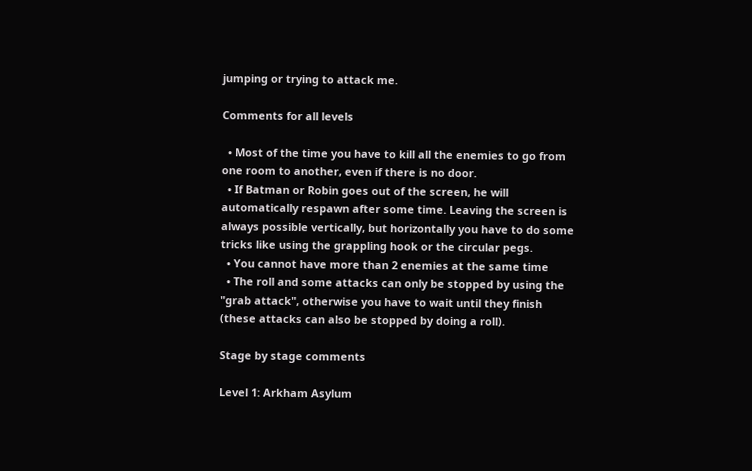jumping or trying to attack me.

Comments for all levels

  • Most of the time you have to kill all the enemies to go from one room to another, even if there is no door.
  • If Batman or Robin goes out of the screen, he will automatically respawn after some time. Leaving the screen is always possible vertically, but horizontally you have to do some tricks like using the grappling hook or the circular pegs.
  • You cannot have more than 2 enemies at the same time
  • The roll and some attacks can only be stopped by using the "grab attack", otherwise you have to wait until they finish (these attacks can also be stopped by doing a roll).

Stage by stage comments

Level 1: Arkham Asylum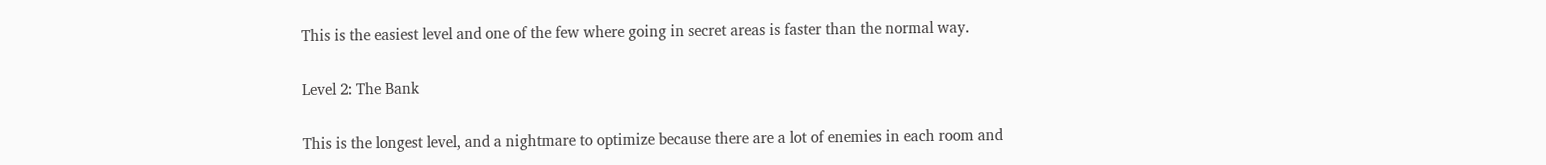This is the easiest level and one of the few where going in secret areas is faster than the normal way.

Level 2: The Bank

This is the longest level, and a nightmare to optimize because there are a lot of enemies in each room and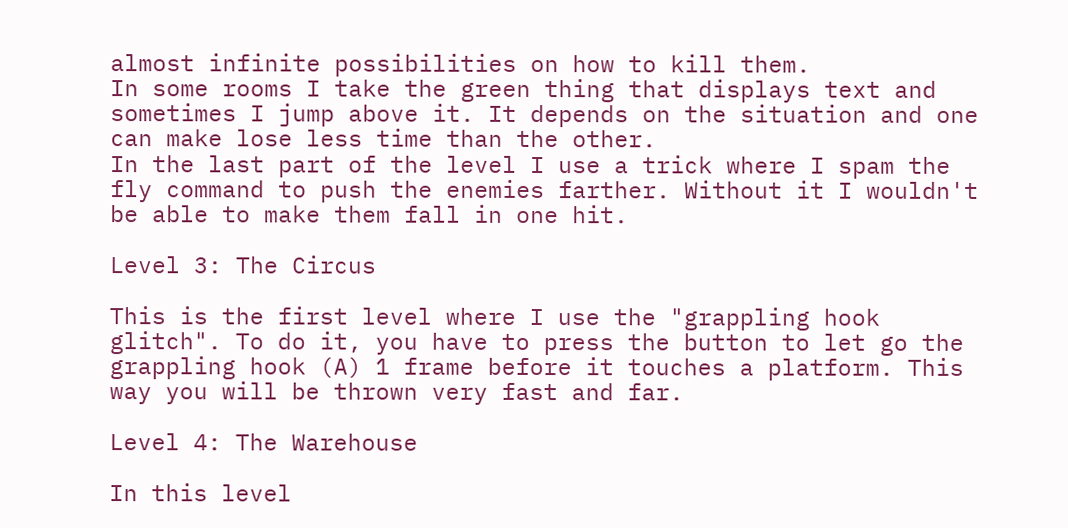almost infinite possibilities on how to kill them.
In some rooms I take the green thing that displays text and sometimes I jump above it. It depends on the situation and one can make lose less time than the other.
In the last part of the level I use a trick where I spam the fly command to push the enemies farther. Without it I wouldn't be able to make them fall in one hit.

Level 3: The Circus

This is the first level where I use the "grappling hook glitch". To do it, you have to press the button to let go the grappling hook (A) 1 frame before it touches a platform. This way you will be thrown very fast and far.

Level 4: The Warehouse

In this level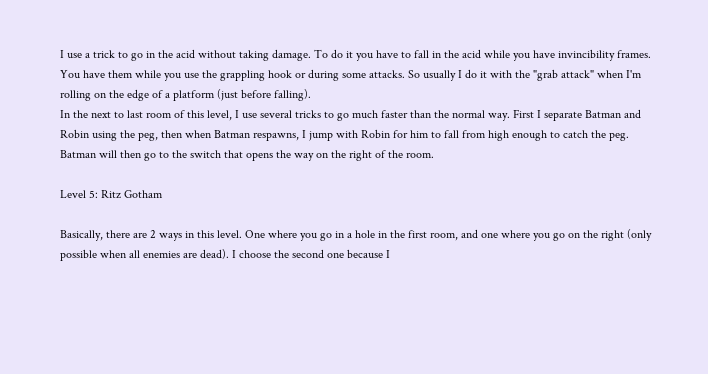I use a trick to go in the acid without taking damage. To do it you have to fall in the acid while you have invincibility frames. You have them while you use the grappling hook or during some attacks. So usually I do it with the "grab attack" when I'm rolling on the edge of a platform (just before falling).
In the next to last room of this level, I use several tricks to go much faster than the normal way. First I separate Batman and Robin using the peg, then when Batman respawns, I jump with Robin for him to fall from high enough to catch the peg. Batman will then go to the switch that opens the way on the right of the room.

Level 5: Ritz Gotham

Basically, there are 2 ways in this level. One where you go in a hole in the first room, and one where you go on the right (only possible when all enemies are dead). I choose the second one because I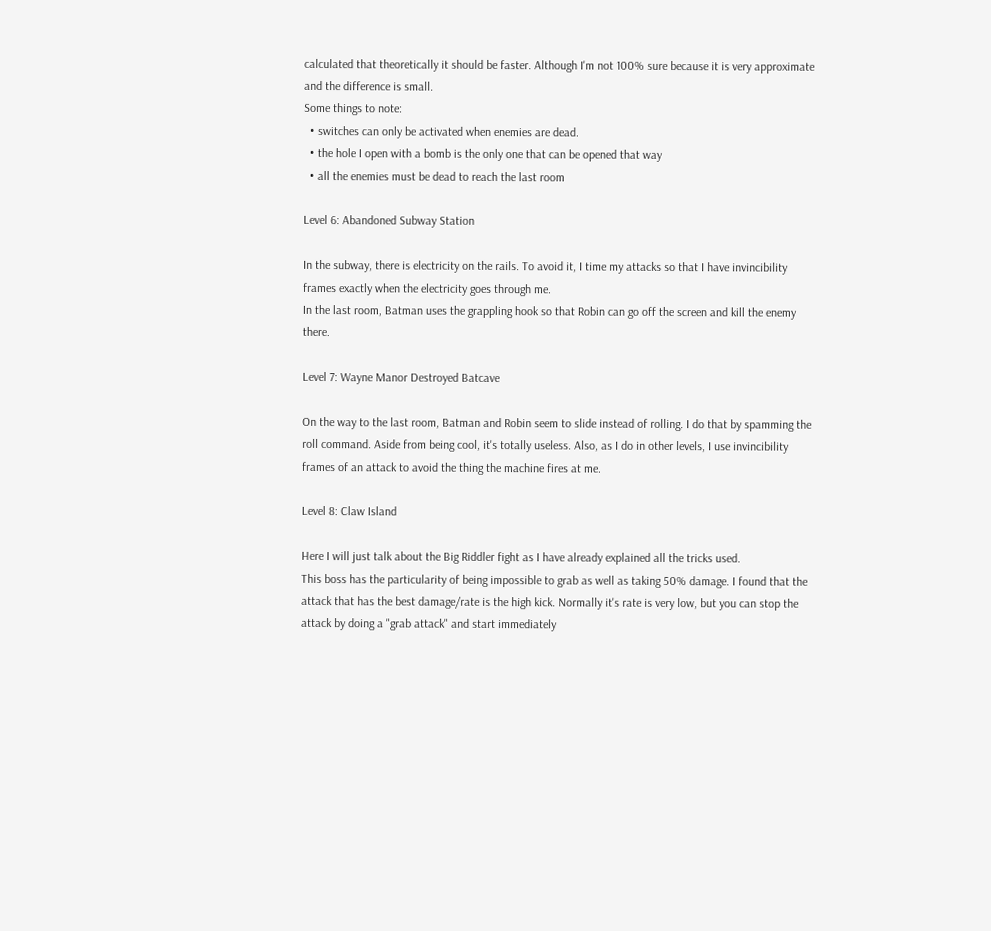calculated that theoretically it should be faster. Although I'm not 100% sure because it is very approximate and the difference is small.
Some things to note:
  • switches can only be activated when enemies are dead.
  • the hole I open with a bomb is the only one that can be opened that way
  • all the enemies must be dead to reach the last room

Level 6: Abandoned Subway Station

In the subway, there is electricity on the rails. To avoid it, I time my attacks so that I have invincibility frames exactly when the electricity goes through me.
In the last room, Batman uses the grappling hook so that Robin can go off the screen and kill the enemy there.

Level 7: Wayne Manor Destroyed Batcave

On the way to the last room, Batman and Robin seem to slide instead of rolling. I do that by spamming the roll command. Aside from being cool, it's totally useless. Also, as I do in other levels, I use invincibility frames of an attack to avoid the thing the machine fires at me.

Level 8: Claw Island

Here I will just talk about the Big Riddler fight as I have already explained all the tricks used.
This boss has the particularity of being impossible to grab as well as taking 50% damage. I found that the attack that has the best damage/rate is the high kick. Normally it's rate is very low, but you can stop the attack by doing a "grab attack" and start immediately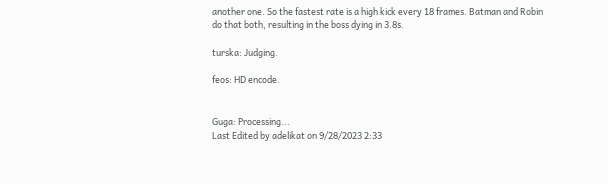another one. So the fastest rate is a high kick every 18 frames. Batman and Robin do that both, resulting in the boss dying in 3.8s.

turska: Judging.

feos: HD encode.


Guga: Processing...
Last Edited by adelikat on 9/28/2023 2:33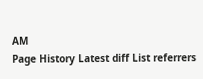AM
Page History Latest diff List referrers